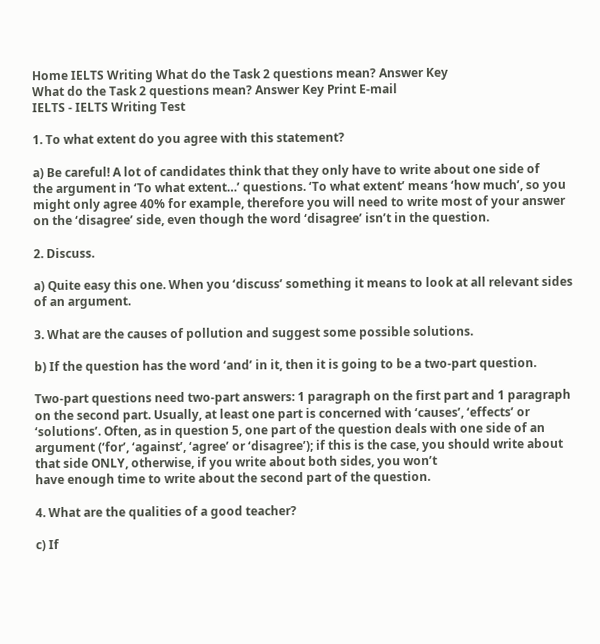Home IELTS Writing What do the Task 2 questions mean? Answer Key
What do the Task 2 questions mean? Answer Key Print E-mail
IELTS - IELTS Writing Test

1. To what extent do you agree with this statement?

a) Be careful! A lot of candidates think that they only have to write about one side of
the argument in ‘To what extent…’ questions. ‘To what extent’ means ‘how much’, so you might only agree 40% for example, therefore you will need to write most of your answer on the ‘disagree’ side, even though the word ‘disagree’ isn’t in the question.

2. Discuss.

a) Quite easy this one. When you ‘discuss’ something it means to look at all relevant sides of an argument.

3. What are the causes of pollution and suggest some possible solutions.

b) If the question has the word ‘and’ in it, then it is going to be a two-part question.

Two-part questions need two-part answers: 1 paragraph on the first part and 1 paragraph on the second part. Usually, at least one part is concerned with ‘causes’, ‘effects’ or ‘solutions’. Often, as in question 5, one part of the question deals with one side of an argument (‘for’, ‘against’, ‘agree’ or ‘disagree’); if this is the case, you should write about that side ONLY, otherwise, if you write about both sides, you won’t
have enough time to write about the second part of the question.

4. What are the qualities of a good teacher?

c) If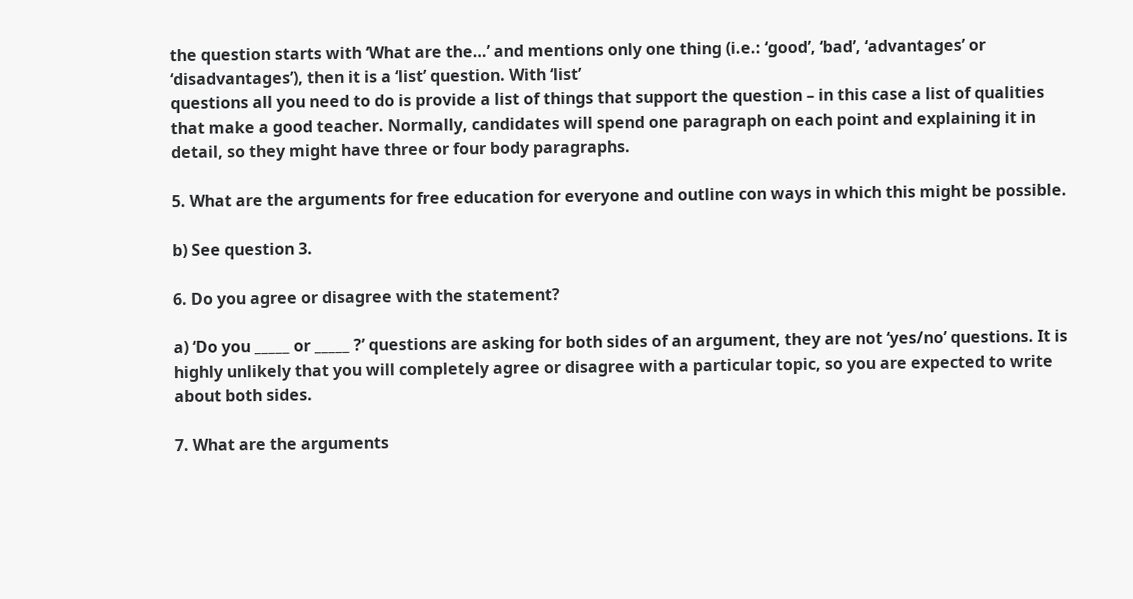the question starts with ‘What are the…’ and mentions only one thing (i.e.: ‘good’, ‘bad’, ‘advantages’ or ‘disadvantages’), then it is a ‘list’ question. With ‘list’
questions all you need to do is provide a list of things that support the question – in this case a list of qualities that make a good teacher. Normally, candidates will spend one paragraph on each point and explaining it in detail, so they might have three or four body paragraphs.

5. What are the arguments for free education for everyone and outline con ways in which this might be possible.

b) See question 3.

6. Do you agree or disagree with the statement?

a) ‘Do you _____ or _____ ?’ questions are asking for both sides of an argument, they are not ‘yes/no’ questions. It is highly unlikely that you will completely agree or disagree with a particular topic, so you are expected to write about both sides.

7. What are the arguments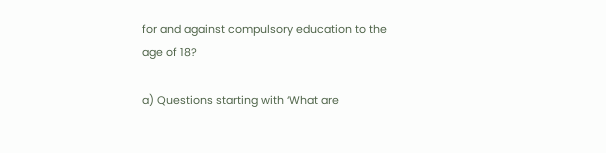for and against compulsory education to the age of 18?

a) Questions starting with ‘What are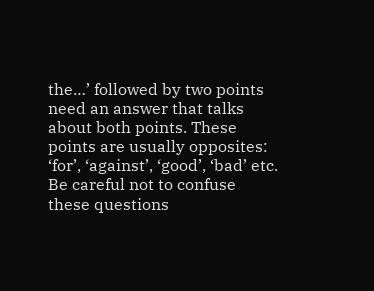the…’ followed by two points need an answer that talks about both points. These points are usually opposites: ‘for’, ‘against’, ‘good’, ‘bad’ etc. Be careful not to confuse these questions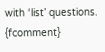with ‘list’ questions. {fcomment}